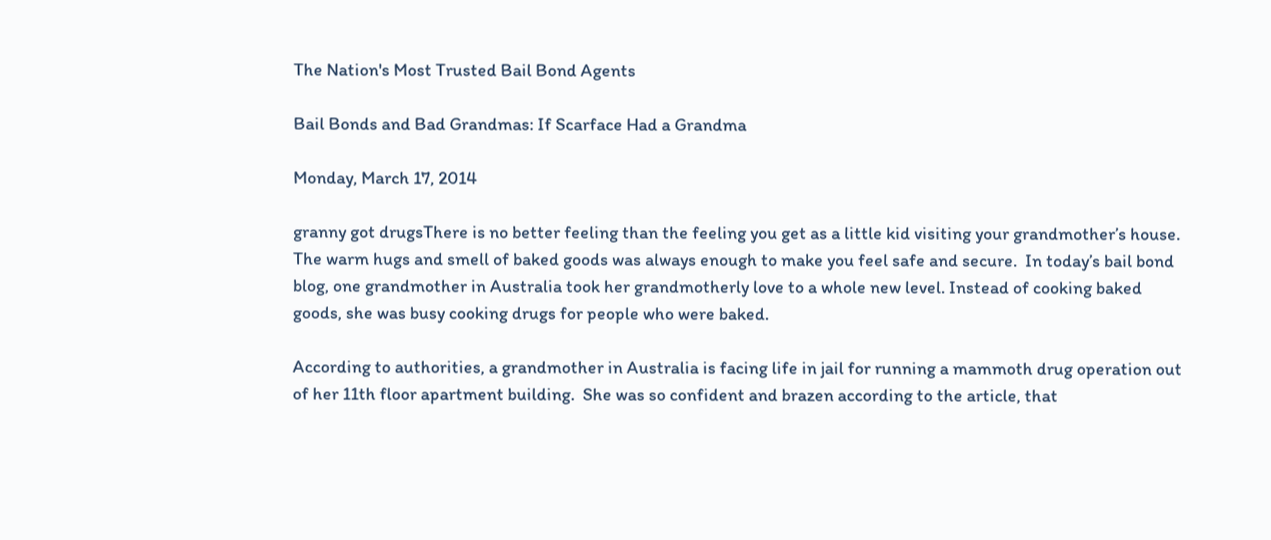The Nation's Most Trusted Bail Bond Agents

Bail Bonds and Bad Grandmas: If Scarface Had a Grandma

Monday, March 17, 2014

granny got drugsThere is no better feeling than the feeling you get as a little kid visiting your grandmother’s house.  The warm hugs and smell of baked goods was always enough to make you feel safe and secure.  In today’s bail bond blog, one grandmother in Australia took her grandmotherly love to a whole new level. Instead of cooking baked goods, she was busy cooking drugs for people who were baked.

According to authorities, a grandmother in Australia is facing life in jail for running a mammoth drug operation out of her 11th floor apartment building.  She was so confident and brazen according to the article, that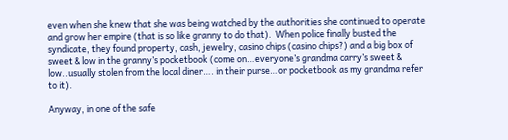even when she knew that she was being watched by the authorities she continued to operate and grow her empire (that is so like granny to do that).  When police finally busted the syndicate, they found property, cash, jewelry, casino chips (casino chips?) and a big box of sweet & low in the granny’s pocketbook (come on…everyone’s grandma carry’s sweet & low..usually stolen from the local diner…. in their purse…or pocketbook as my grandma refer to it).

Anyway, in one of the safe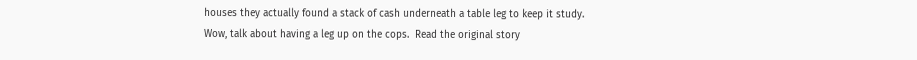houses they actually found a stack of cash underneath a table leg to keep it study.  Wow, talk about having a leg up on the cops.  Read the original story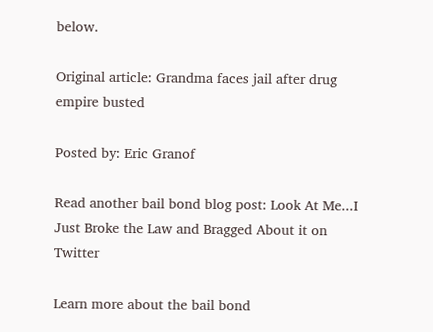below.

Original article: Grandma faces jail after drug empire busted

Posted by: Eric Granof

Read another bail bond blog post: Look At Me...I Just Broke the Law and Bragged About it on Twitter

Learn more about the bail bond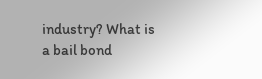industry? What is a bail bond